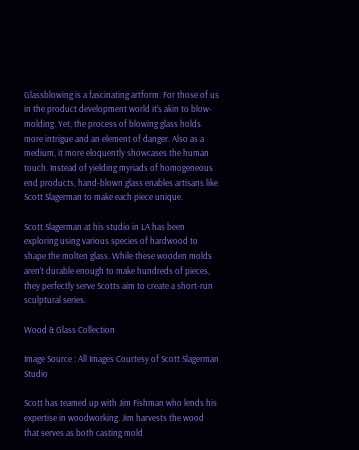Glassblowing is a fascinating artform. For those of us in the product development world it’s akin to blow-molding. Yet, the process of blowing glass holds more intrigue and an element of danger. Also as a medium, it more eloquently showcases the human touch. Instead of yielding myriads of homogeneous end products, hand-blown glass enables artisans like Scott Slagerman to make each piece unique.

Scott Slagerman at his studio in LA has been exploring using various species of hardwood to shape the molten glass. While these wooden molds aren’t durable enough to make hundreds of pieces, they perfectly serve Scotts aim to create a short-run sculptural series.

Wood & Glass Collection

Image Source : All Images Courtesy of Scott Slagerman Studio

Scott has teamed up with Jim Fishman who lends his expertise in woodworking. Jim harvests the wood that serves as both casting mold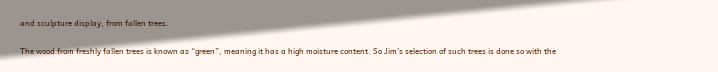and sculpture display, from fallen trees.

The wood from freshly fallen trees is known as “green”, meaning it has a high moisture content. So Jim’s selection of such trees is done so with the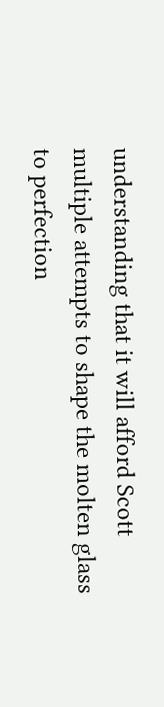understanding that it will afford Scott multiple attempts to shape the molten glass to perfection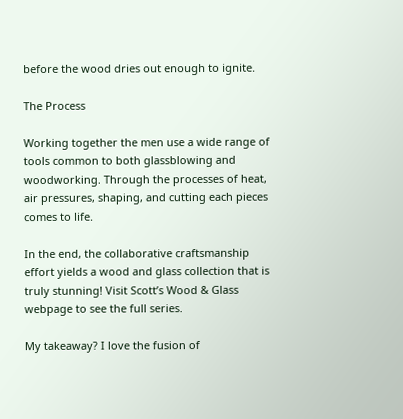before the wood dries out enough to ignite.

The Process

Working together the men use a wide range of tools common to both glassblowing and woodworking. Through the processes of heat, air pressures, shaping, and cutting each pieces comes to life.

In the end, the collaborative craftsmanship effort yields a wood and glass collection that is truly stunning! Visit Scott’s Wood & Glass webpage to see the full series.

My takeaway? I love the fusion of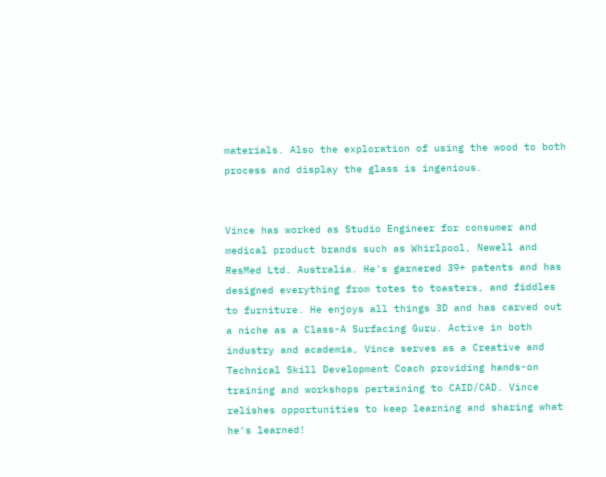materials. Also the exploration of using the wood to both process and display the glass is ingenious.


Vince has worked as Studio Engineer for consumer and medical product brands such as Whirlpool, Newell and ResMed Ltd. Australia. He's garnered 39+ patents and has designed everything from totes to toasters, and fiddles to furniture. He enjoys all things 3D and has carved out a niche as a Class-A Surfacing Guru. Active in both industry and academia, Vince serves as a Creative and Technical Skill Development Coach providing hands-on training and workshops pertaining to CAID/CAD. Vince relishes opportunities to keep learning and sharing what he's learned!